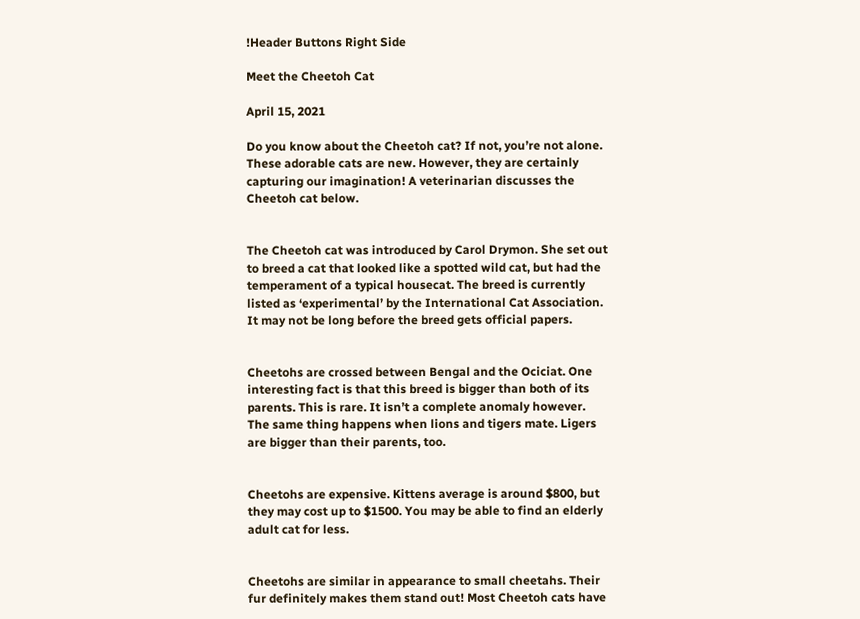!Header Buttons Right Side

Meet the Cheetoh Cat

April 15, 2021

Do you know about the Cheetoh cat? If not, you’re not alone. These adorable cats are new. However, they are certainly capturing our imagination! A veterinarian discusses the Cheetoh cat below.


The Cheetoh cat was introduced by Carol Drymon. She set out to breed a cat that looked like a spotted wild cat, but had the temperament of a typical housecat. The breed is currently listed as ‘experimental’ by the International Cat Association. It may not be long before the breed gets official papers.


Cheetohs are crossed between Bengal and the Ociciat. One interesting fact is that this breed is bigger than both of its parents. This is rare. It isn’t a complete anomaly however. The same thing happens when lions and tigers mate. Ligers are bigger than their parents, too.


Cheetohs are expensive. Kittens average is around $800, but they may cost up to $1500. You may be able to find an elderly adult cat for less.


Cheetohs are similar in appearance to small cheetahs. Their fur definitely makes them stand out! Most Cheetoh cats have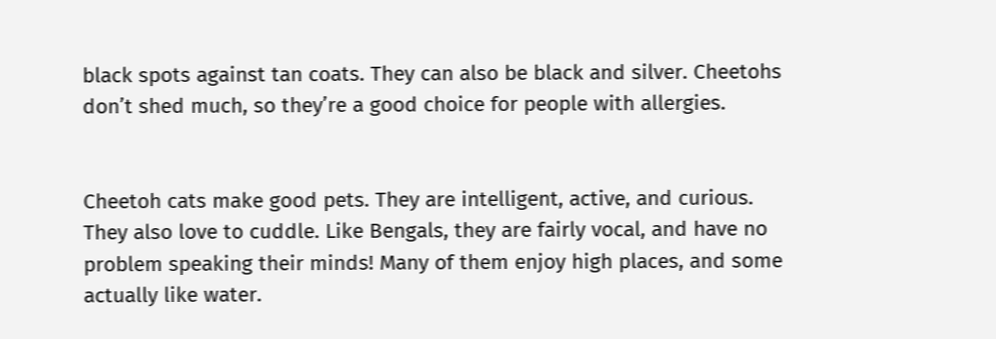black spots against tan coats. They can also be black and silver. Cheetohs don’t shed much, so they’re a good choice for people with allergies.


Cheetoh cats make good pets. They are intelligent, active, and curious. They also love to cuddle. Like Bengals, they are fairly vocal, and have no problem speaking their minds! Many of them enjoy high places, and some actually like water.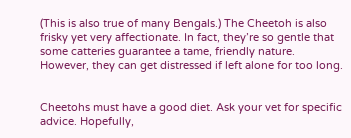(This is also true of many Bengals.) The Cheetoh is also frisky yet very affectionate. In fact, they’re so gentle that some catteries guarantee a tame, friendly nature. However, they can get distressed if left alone for too long.


Cheetohs must have a good diet. Ask your vet for specific advice. Hopefully,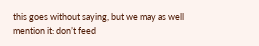this goes without saying, but we may as well mention it: don’t feed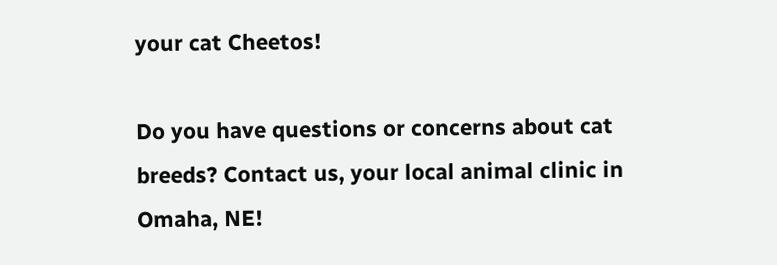your cat Cheetos!

Do you have questions or concerns about cat breeds? Contact us, your local animal clinic in Omaha, NE!